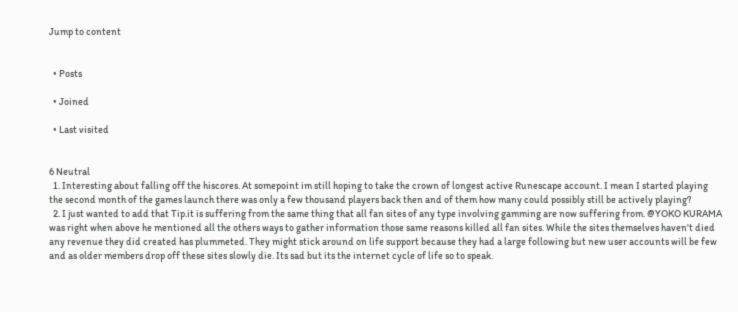Jump to content


  • Posts

  • Joined

  • Last visited


6 Neutral
  1. Interesting about falling off the hiscores. At somepoint im still hoping to take the crown of longest active Runescape account. I mean I started playing the second month of the games launch there was only a few thousand players back then and of them how many could possibly still be actively playing?
  2. I just wanted to add that Tip.it is suffering from the same thing that all fan sites of any type involving gamming are now suffering from. @YOKO KURAMA was right when above he mentioned all the others ways to gather information those same reasons killed all fan sites. While the sites themselves haven't died any revenue they did created has plummeted. They might stick around on life support because they had a large following but new user accounts will be few and as older members drop off these sites slowly die. Its sad but its the internet cycle of life so to speak.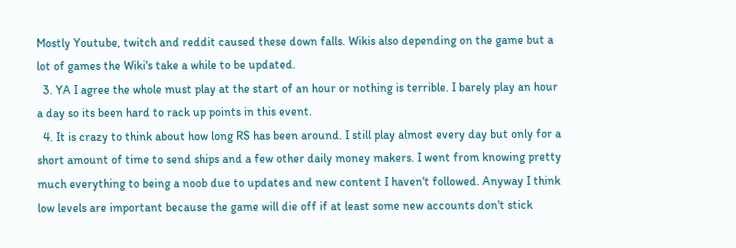Mostly Youtube, twitch and reddit caused these down falls. Wikis also depending on the game but a lot of games the Wiki's take a while to be updated.
  3. YA I agree the whole must play at the start of an hour or nothing is terrible. I barely play an hour a day so its been hard to rack up points in this event.
  4. It is crazy to think about how long RS has been around. I still play almost every day but only for a short amount of time to send ships and a few other daily money makers. I went from knowing pretty much everything to being a noob due to updates and new content I haven't followed. Anyway I think low levels are important because the game will die off if at least some new accounts don't stick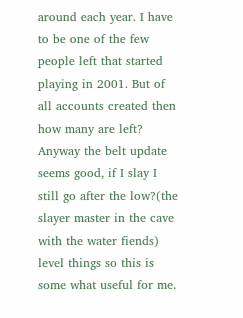around each year. I have to be one of the few people left that started playing in 2001. But of all accounts created then how many are left? Anyway the belt update seems good, if I slay I still go after the low?(the slayer master in the cave with the water fiends) level things so this is some what useful for me.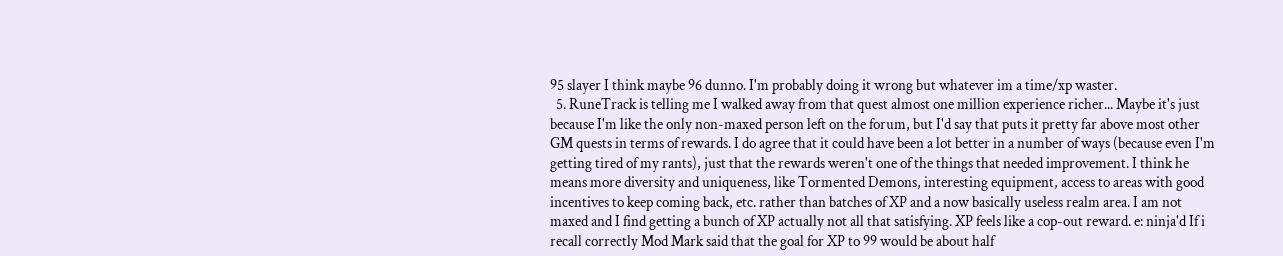95 slayer I think maybe 96 dunno. I'm probably doing it wrong but whatever im a time/xp waster.
  5. RuneTrack is telling me I walked away from that quest almost one million experience richer... Maybe it's just because I'm like the only non-maxed person left on the forum, but I'd say that puts it pretty far above most other GM quests in terms of rewards. I do agree that it could have been a lot better in a number of ways (because even I'm getting tired of my rants), just that the rewards weren't one of the things that needed improvement. I think he means more diversity and uniqueness, like Tormented Demons, interesting equipment, access to areas with good incentives to keep coming back, etc. rather than batches of XP and a now basically useless realm area. I am not maxed and I find getting a bunch of XP actually not all that satisfying. XP feels like a cop-out reward. e: ninja'd If i recall correctly Mod Mark said that the goal for XP to 99 would be about half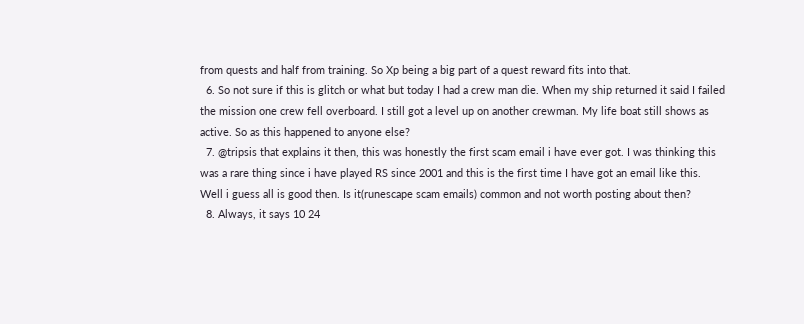from quests and half from training. So Xp being a big part of a quest reward fits into that.
  6. So not sure if this is glitch or what but today I had a crew man die. When my ship returned it said I failed the mission one crew fell overboard. I still got a level up on another crewman. My life boat still shows as active. So as this happened to anyone else?
  7. @tripsis that explains it then, this was honestly the first scam email i have ever got. I was thinking this was a rare thing since i have played RS since 2001 and this is the first time I have got an email like this. Well i guess all is good then. Is it(runescape scam emails) common and not worth posting about then?
  8. Always, it says 10 24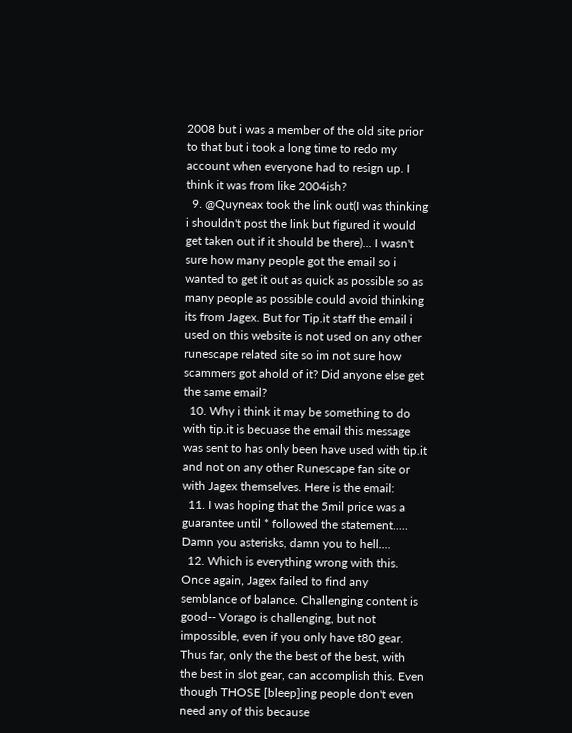2008 but i was a member of the old site prior to that but i took a long time to redo my account when everyone had to resign up. I think it was from like 2004ish?
  9. @Quyneax took the link out(I was thinking i shouldn't post the link but figured it would get taken out if it should be there)... I wasn't sure how many people got the email so i wanted to get it out as quick as possible so as many people as possible could avoid thinking its from Jagex. But for Tip.it staff the email i used on this website is not used on any other runescape related site so im not sure how scammers got ahold of it? Did anyone else get the same email?
  10. Why i think it may be something to do with tip.it is becuase the email this message was sent to has only been have used with tip.it and not on any other Runescape fan site or with Jagex themselves. Here is the email:
  11. I was hoping that the 5mil price was a guarantee until * followed the statement..... Damn you asterisks, damn you to hell....
  12. Which is everything wrong with this. Once again, Jagex failed to find any semblance of balance. Challenging content is good-- Vorago is challenging, but not impossible, even if you only have t80 gear. Thus far, only the the best of the best, with the best in slot gear, can accomplish this. Even though THOSE [bleep]ing people don't even need any of this because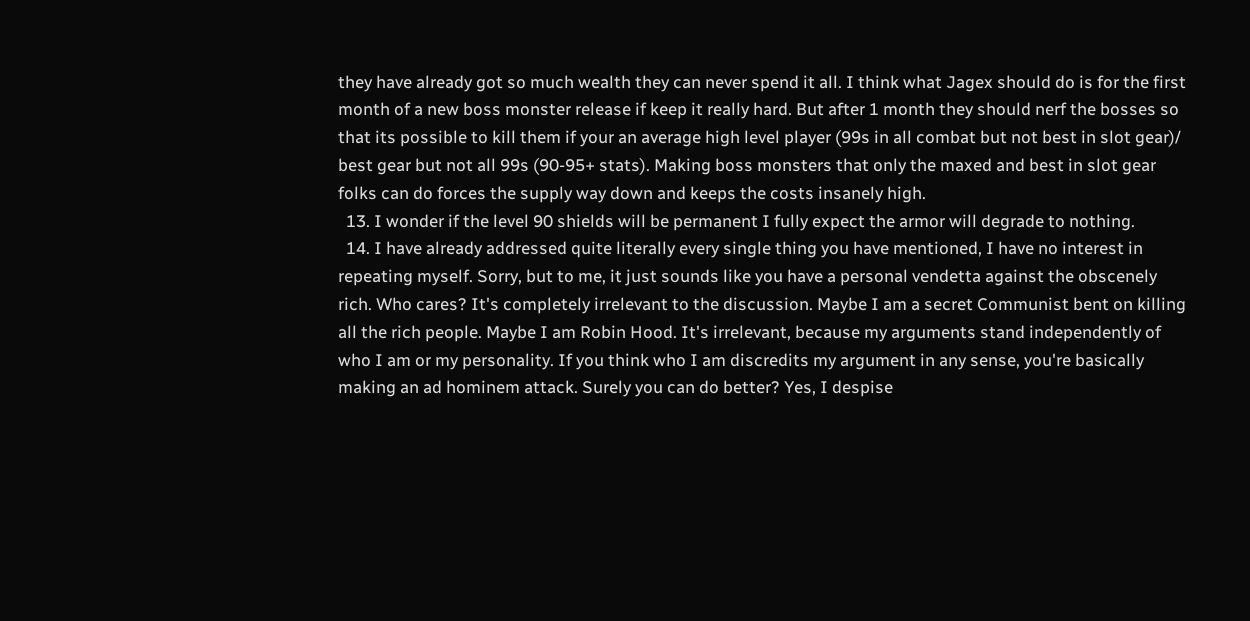they have already got so much wealth they can never spend it all. I think what Jagex should do is for the first month of a new boss monster release if keep it really hard. But after 1 month they should nerf the bosses so that its possible to kill them if your an average high level player (99s in all combat but not best in slot gear)/ best gear but not all 99s (90-95+ stats). Making boss monsters that only the maxed and best in slot gear folks can do forces the supply way down and keeps the costs insanely high.
  13. I wonder if the level 90 shields will be permanent I fully expect the armor will degrade to nothing.
  14. I have already addressed quite literally every single thing you have mentioned, I have no interest in repeating myself. Sorry, but to me, it just sounds like you have a personal vendetta against the obscenely rich. Who cares? It's completely irrelevant to the discussion. Maybe I am a secret Communist bent on killing all the rich people. Maybe I am Robin Hood. It's irrelevant, because my arguments stand independently of who I am or my personality. If you think who I am discredits my argument in any sense, you're basically making an ad hominem attack. Surely you can do better? Yes, I despise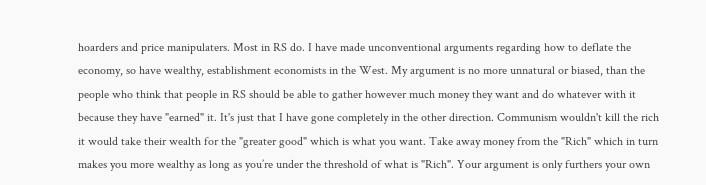hoarders and price manipulaters. Most in RS do. I have made unconventional arguments regarding how to deflate the economy, so have wealthy, establishment economists in the West. My argument is no more unnatural or biased, than the people who think that people in RS should be able to gather however much money they want and do whatever with it because they have "earned" it. It's just that I have gone completely in the other direction. Communism wouldn't kill the rich it would take their wealth for the "greater good" which is what you want. Take away money from the "Rich" which in turn makes you more wealthy as long as you’re under the threshold of what is "Rich". Your argument is only furthers your own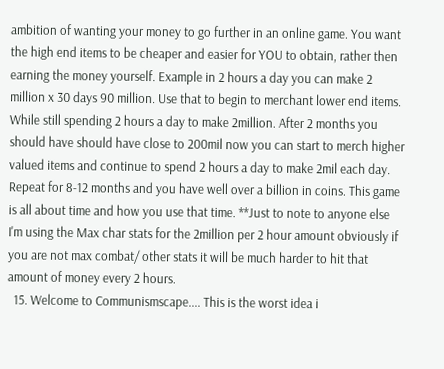ambition of wanting your money to go further in an online game. You want the high end items to be cheaper and easier for YOU to obtain, rather then earning the money yourself. Example in 2 hours a day you can make 2 million x 30 days 90 million. Use that to begin to merchant lower end items. While still spending 2 hours a day to make 2million. After 2 months you should have should have close to 200mil now you can start to merch higher valued items and continue to spend 2 hours a day to make 2mil each day. Repeat for 8-12 months and you have well over a billion in coins. This game is all about time and how you use that time. **Just to note to anyone else I'm using the Max char stats for the 2million per 2 hour amount obviously if you are not max combat/ other stats it will be much harder to hit that amount of money every 2 hours.
  15. Welcome to Communismscape.... This is the worst idea i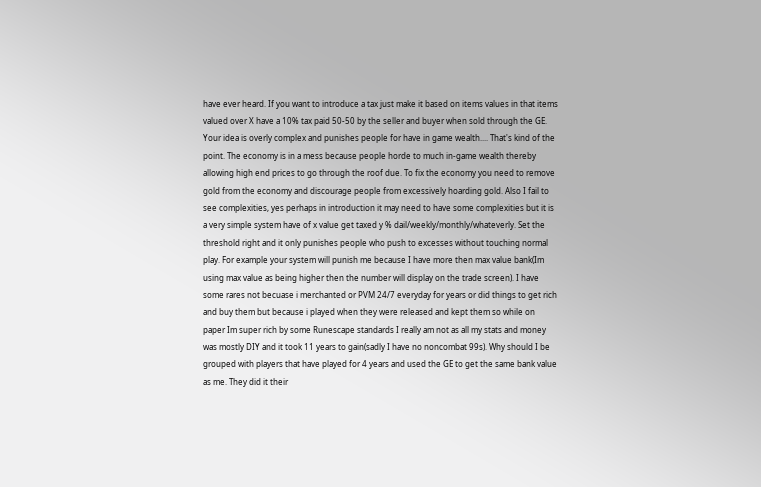have ever heard. If you want to introduce a tax just make it based on items values in that items valued over X have a 10% tax paid 50-50 by the seller and buyer when sold through the GE. Your idea is overly complex and punishes people for have in game wealth.... That's kind of the point. The economy is in a mess because people horde to much in-game wealth thereby allowing high end prices to go through the roof due. To fix the economy you need to remove gold from the economy and discourage people from excessively hoarding gold. Also I fail to see complexities, yes perhaps in introduction it may need to have some complexities but it is a very simple system have of x value get taxed y % dail/weekly/monthly/whateverly. Set the threshold right and it only punishes people who push to excesses without touching normal play. For example your system will punish me because I have more then max value bank(Im using max value as being higher then the number will display on the trade screen). I have some rares not becuase i merchanted or PVM 24/7 everyday for years or did things to get rich and buy them but because i played when they were released and kept them so while on paper Im super rich by some Runescape standards I really am not as all my stats and money was mostly DIY and it took 11 years to gain(sadly I have no noncombat 99s). Why should I be grouped with players that have played for 4 years and used the GE to get the same bank value as me. They did it their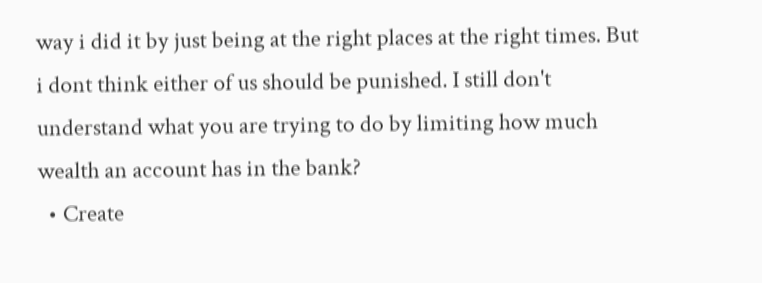way i did it by just being at the right places at the right times. But i dont think either of us should be punished. I still don't understand what you are trying to do by limiting how much wealth an account has in the bank?
  • Create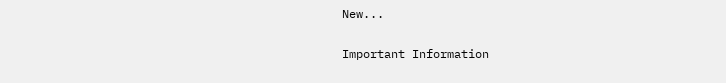New...

Important Information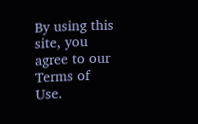By using this site, you agree to our Terms of Use.